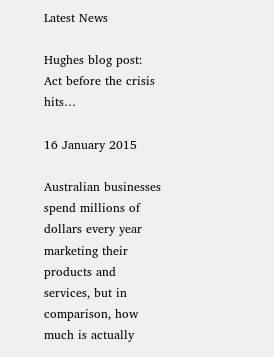Latest News

Hughes blog post: Act before the crisis hits…

16 January 2015

Australian businesses spend millions of dollars every year marketing their products and services, but in comparison, how much is actually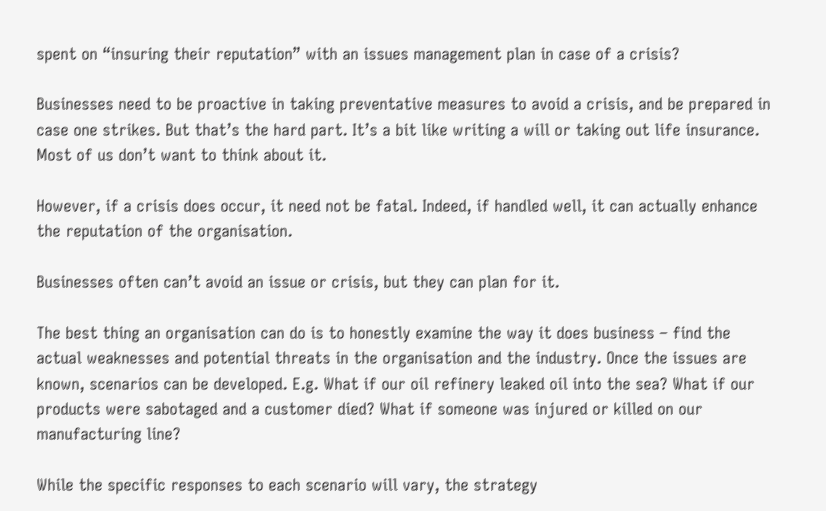spent on “insuring their reputation” with an issues management plan in case of a crisis?

Businesses need to be proactive in taking preventative measures to avoid a crisis, and be prepared in case one strikes. But that’s the hard part. It’s a bit like writing a will or taking out life insurance. Most of us don’t want to think about it.

However, if a crisis does occur, it need not be fatal. Indeed, if handled well, it can actually enhance the reputation of the organisation.

Businesses often can’t avoid an issue or crisis, but they can plan for it.

The best thing an organisation can do is to honestly examine the way it does business – find the actual weaknesses and potential threats in the organisation and the industry. Once the issues are known, scenarios can be developed. E.g. What if our oil refinery leaked oil into the sea? What if our products were sabotaged and a customer died? What if someone was injured or killed on our manufacturing line?

While the specific responses to each scenario will vary, the strategy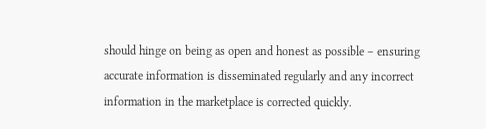should hinge on being as open and honest as possible – ensuring accurate information is disseminated regularly and any incorrect information in the marketplace is corrected quickly.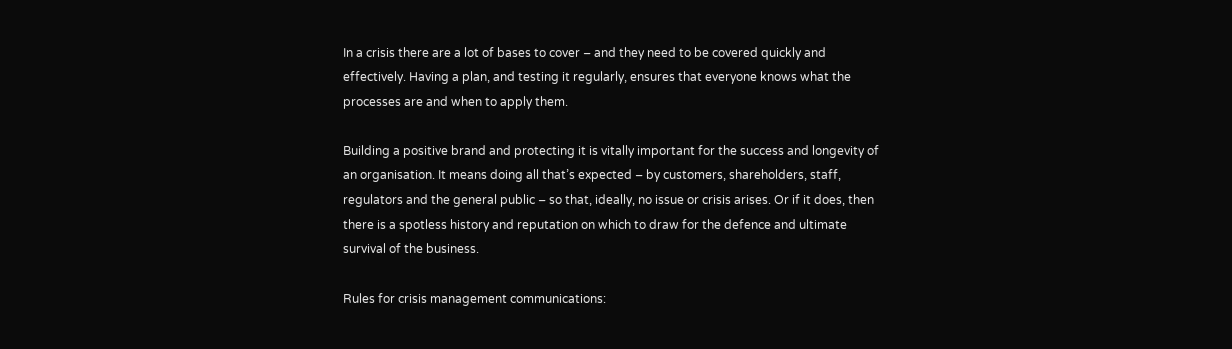In a crisis there are a lot of bases to cover – and they need to be covered quickly and effectively. Having a plan, and testing it regularly, ensures that everyone knows what the processes are and when to apply them.

Building a positive brand and protecting it is vitally important for the success and longevity of an organisation. It means doing all that’s expected – by customers, shareholders, staff, regulators and the general public – so that, ideally, no issue or crisis arises. Or if it does, then there is a spotless history and reputation on which to draw for the defence and ultimate survival of the business.

Rules for crisis management communications: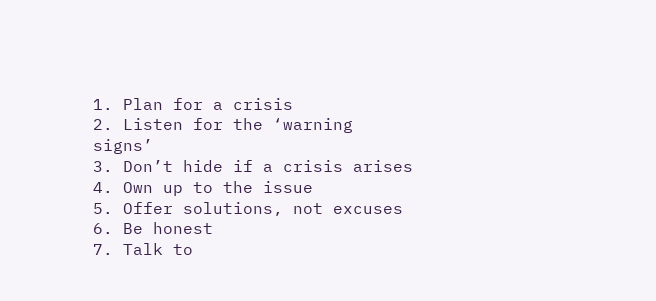1. Plan for a crisis
2. Listen for the ‘warning signs’
3. Don’t hide if a crisis arises
4. Own up to the issue
5. Offer solutions, not excuses
6. Be honest
7. Talk to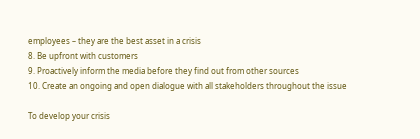employees – they are the best asset in a crisis
8. Be upfront with customers
9. Proactively inform the media before they find out from other sources
10. Create an ongoing and open dialogue with all stakeholders throughout the issue

To develop your crisis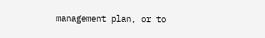management plan, or to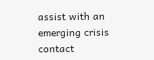assist with an emerging crisis contact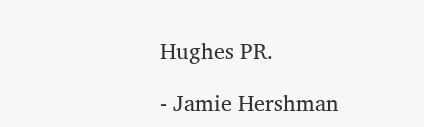Hughes PR.

- Jamie Hershman